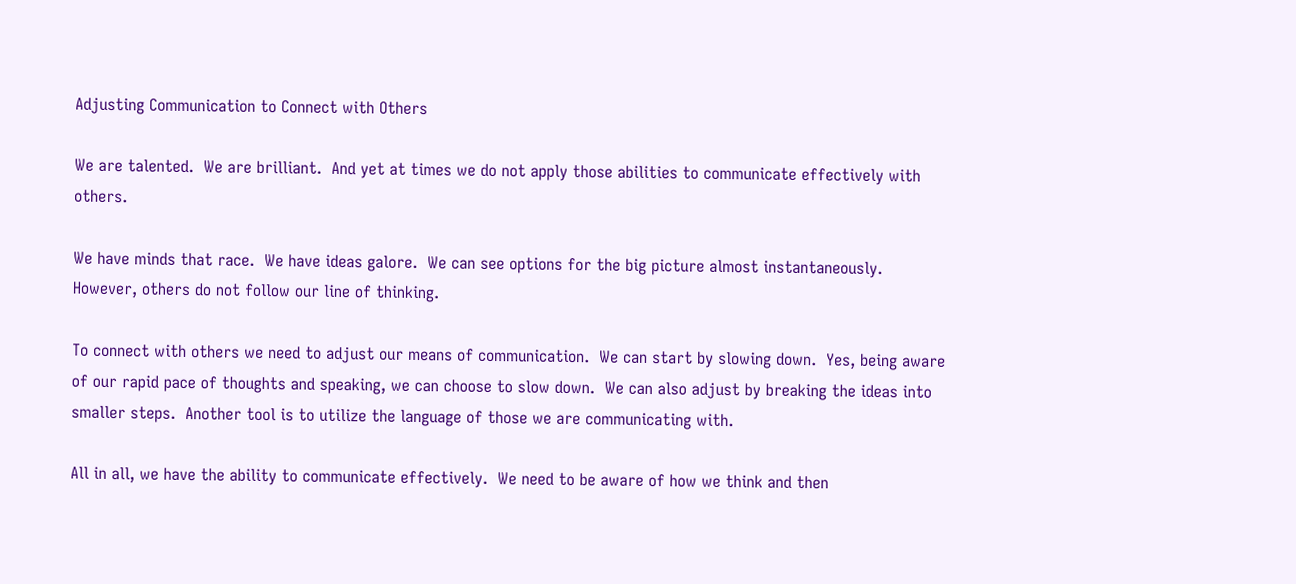Adjusting Communication to Connect with Others

We are talented.  We are brilliant.  And yet at times we do not apply those abilities to communicate effectively with others.

We have minds that race.  We have ideas galore.  We can see options for the big picture almost instantaneously.  However, others do not follow our line of thinking.

To connect with others we need to adjust our means of communication.  We can start by slowing down.  Yes, being aware of our rapid pace of thoughts and speaking, we can choose to slow down.  We can also adjust by breaking the ideas into smaller steps.  Another tool is to utilize the language of those we are communicating with.

All in all, we have the ability to communicate effectively.  We need to be aware of how we think and then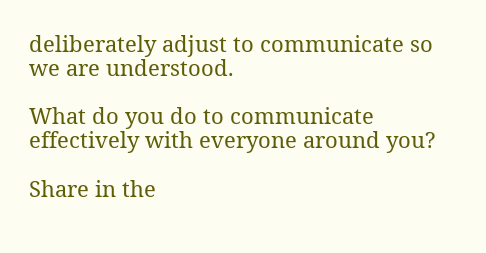deliberately adjust to communicate so we are understood.

What do you do to communicate effectively with everyone around you?

Share in the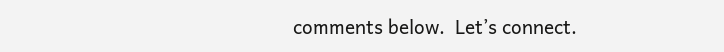comments below.  Let’s connect.